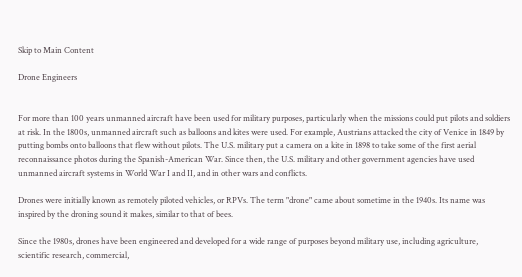Skip to Main Content

Drone Engineers


For more than 100 years unmanned aircraft have been used for military purposes, particularly when the missions could put pilots and soldiers at risk. In the 1800s, unmanned aircraft such as balloons and kites were used. For example, Austrians attacked the city of Venice in 1849 by putting bombs onto balloons that flew without pilots. The U.S. military put a camera on a kite in 1898 to take some of the first aerial reconnaissance photos during the Spanish-American War. Since then, the U.S. military and other government agencies have used unmanned aircraft systems in World War I and II, and in other wars and conflicts.

Drones were initially known as remotely piloted vehicles, or RPVs. The term "drone" came about sometime in the 1940s. Its name was inspired by the droning sound it makes, similar to that of bees.

Since the 1980s, drones have been engineered and developed for a wide range of purposes beyond military use, including agriculture, scientific research, commercial,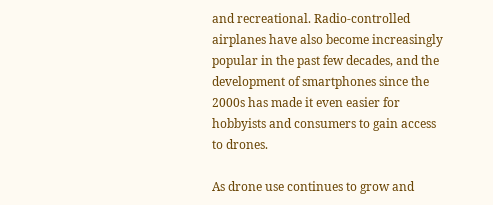and recreational. Radio-controlled airplanes have also become increasingly popular in the past few decades, and the development of smartphones since the 2000s has made it even easier for hobbyists and consumers to gain access to drones.

As drone use continues to grow and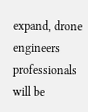expand, drone engineers professionals will be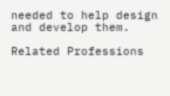needed to help design and develop them.

Related Professions